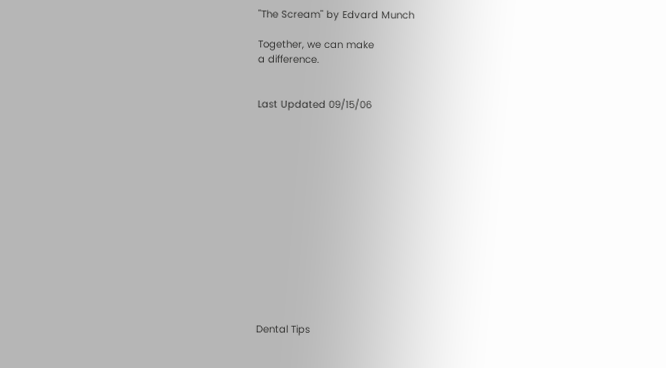"The Scream" by Edvard Munch

Together, we can make
a difference.


Last Updated 09/15/06














Dental Tips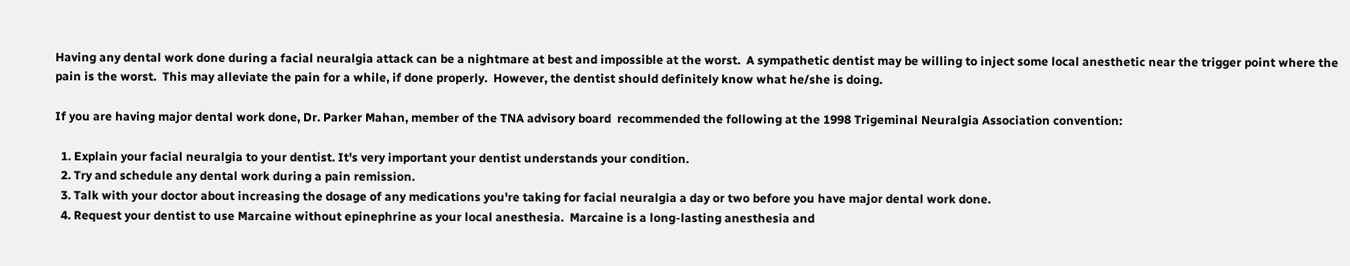Having any dental work done during a facial neuralgia attack can be a nightmare at best and impossible at the worst.  A sympathetic dentist may be willing to inject some local anesthetic near the trigger point where the pain is the worst.  This may alleviate the pain for a while, if done properly.  However, the dentist should definitely know what he/she is doing.

If you are having major dental work done, Dr. Parker Mahan, member of the TNA advisory board  recommended the following at the 1998 Trigeminal Neuralgia Association convention:

  1. Explain your facial neuralgia to your dentist. It's very important your dentist understands your condition.
  2. Try and schedule any dental work during a pain remission.
  3. Talk with your doctor about increasing the dosage of any medications you're taking for facial neuralgia a day or two before you have major dental work done.
  4. Request your dentist to use Marcaine without epinephrine as your local anesthesia.  Marcaine is a long-lasting anesthesia and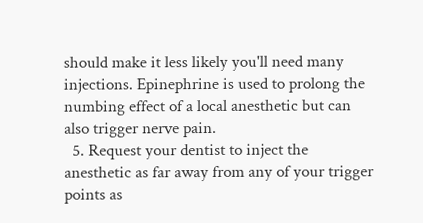should make it less likely you'll need many injections. Epinephrine is used to prolong the numbing effect of a local anesthetic but can also trigger nerve pain.
  5. Request your dentist to inject the anesthetic as far away from any of your trigger points as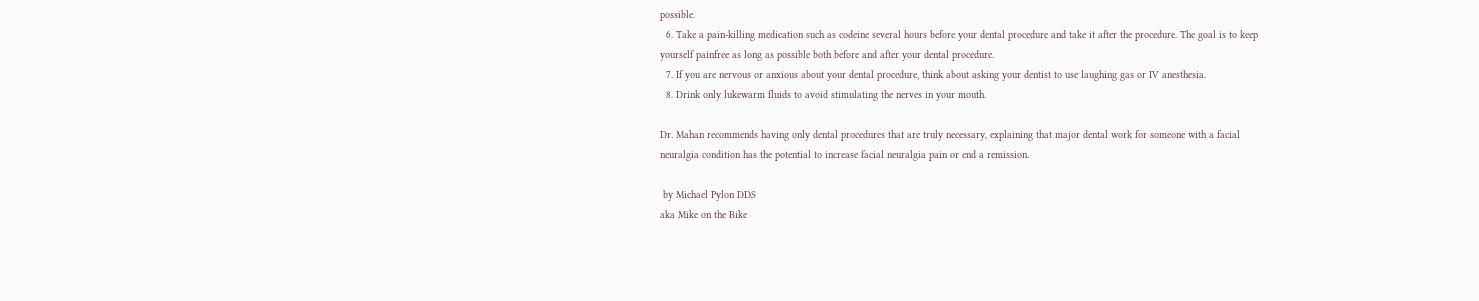possible.
  6. Take a pain-killing medication such as codeine several hours before your dental procedure and take it after the procedure. The goal is to keep yourself painfree as long as possible both before and after your dental procedure.
  7. If you are nervous or anxious about your dental procedure, think about asking your dentist to use laughing gas or IV anesthesia.
  8. Drink only lukewarm fluids to avoid stimulating the nerves in your mouth.

Dr. Mahan recommends having only dental procedures that are truly necessary, explaining that major dental work for someone with a facial neuralgia condition has the potential to increase facial neuralgia pain or end a remission.

 by Michael Pylon DDS
aka Mike on the Bike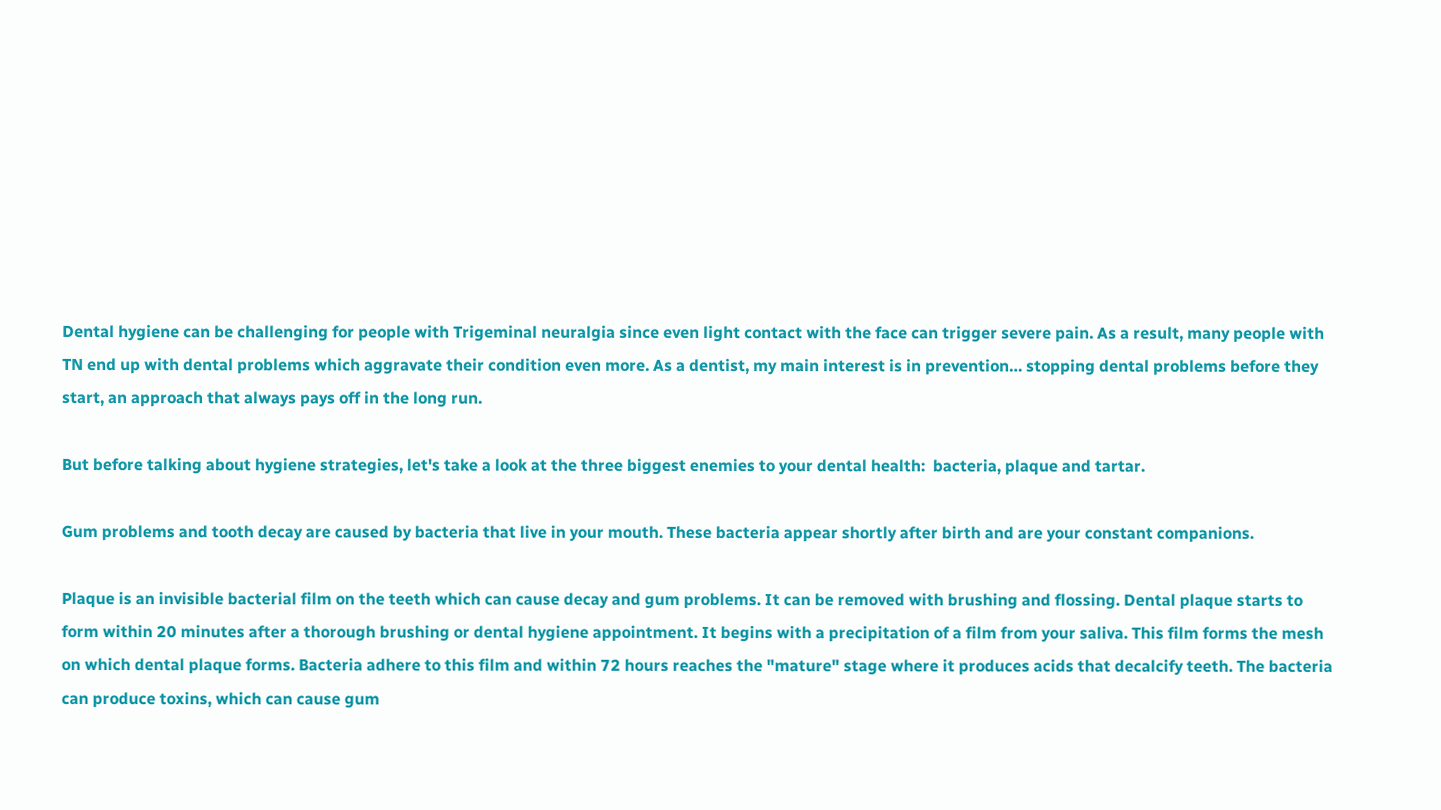Dental hygiene can be challenging for people with Trigeminal neuralgia since even light contact with the face can trigger severe pain. As a result, many people with TN end up with dental problems which aggravate their condition even more. As a dentist, my main interest is in prevention… stopping dental problems before they start, an approach that always pays off in the long run.

But before talking about hygiene strategies, let's take a look at the three biggest enemies to your dental health:  bacteria, plaque and tartar.

Gum problems and tooth decay are caused by bacteria that live in your mouth. These bacteria appear shortly after birth and are your constant companions.

Plaque is an invisible bacterial film on the teeth which can cause decay and gum problems. It can be removed with brushing and flossing. Dental plaque starts to form within 20 minutes after a thorough brushing or dental hygiene appointment. It begins with a precipitation of a film from your saliva. This film forms the mesh on which dental plaque forms. Bacteria adhere to this film and within 72 hours reaches the "mature" stage where it produces acids that decalcify teeth. The bacteria can produce toxins, which can cause gum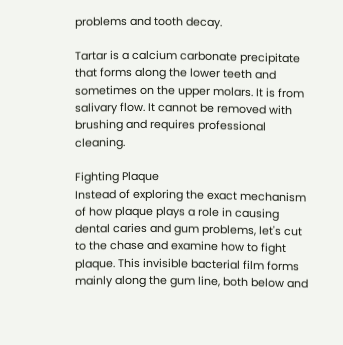problems and tooth decay.

Tartar is a calcium carbonate precipitate that forms along the lower teeth and sometimes on the upper molars. It is from salivary flow. It cannot be removed with brushing and requires professional cleaning.

Fighting Plaque
Instead of exploring the exact mechanism of how plaque plays a role in causing dental caries and gum problems, let's cut to the chase and examine how to fight plaque. This invisible bacterial film forms mainly along the gum line, both below and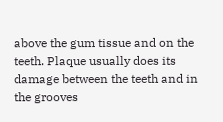above the gum tissue and on the teeth. Plaque usually does its damage between the teeth and in the grooves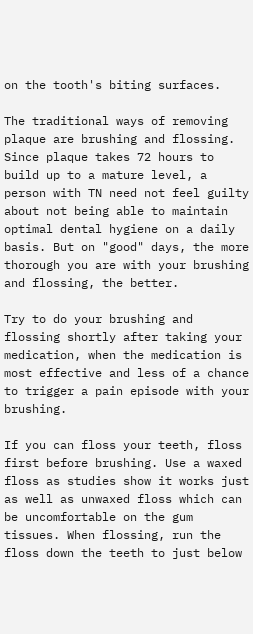on the tooth's biting surfaces.

The traditional ways of removing plaque are brushing and flossing. Since plaque takes 72 hours to build up to a mature level, a person with TN need not feel guilty about not being able to maintain optimal dental hygiene on a daily basis. But on "good" days, the more thorough you are with your brushing and flossing, the better.

Try to do your brushing and flossing shortly after taking your medication, when the medication is most effective and less of a chance to trigger a pain episode with your brushing.

If you can floss your teeth, floss first before brushing. Use a waxed floss as studies show it works just as well as unwaxed floss which can be uncomfortable on the gum tissues. When flossing, run the floss down the teeth to just below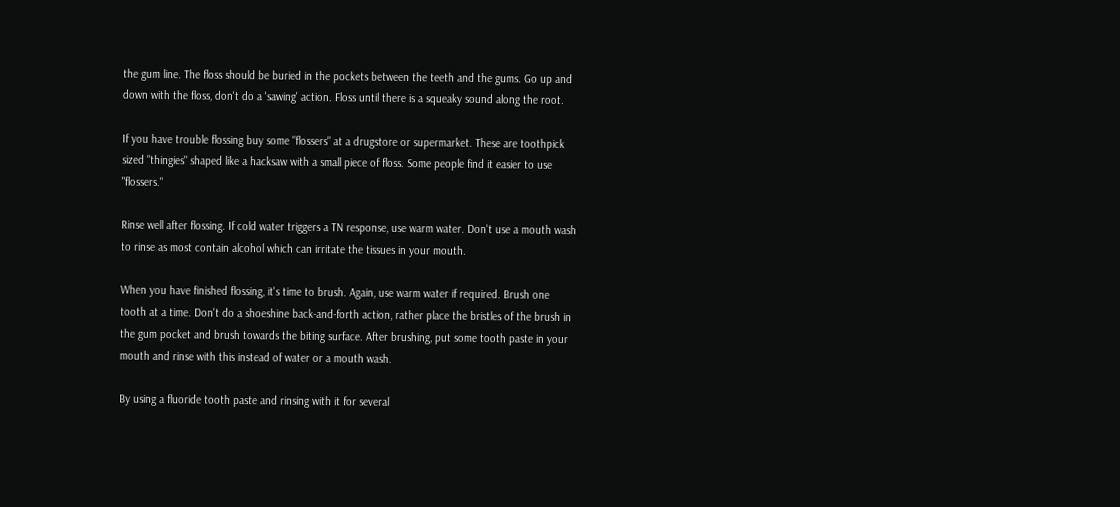the gum line. The floss should be buried in the pockets between the teeth and the gums. Go up and down with the floss, don't do a 'sawing' action. Floss until there is a squeaky sound along the root.

If you have trouble flossing buy some "flossers" at a drugstore or supermarket. These are toothpick sized "thingies" shaped like a hacksaw with a small piece of floss. Some people find it easier to use "flossers."

Rinse well after flossing. If cold water triggers a TN response, use warm water. Don't use a mouth wash to rinse as most contain alcohol which can irritate the tissues in your mouth.

When you have finished flossing, it's time to brush. Again, use warm water if required. Brush one tooth at a time. Don't do a shoeshine back-and-forth action, rather place the bristles of the brush in the gum pocket and brush towards the biting surface. After brushing, put some tooth paste in your mouth and rinse with this instead of water or a mouth wash.

By using a fluoride tooth paste and rinsing with it for several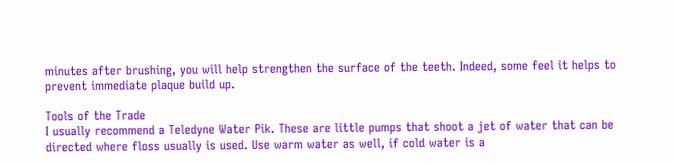minutes after brushing, you will help strengthen the surface of the teeth. Indeed, some feel it helps to prevent immediate plaque build up.

Tools of the Trade
I usually recommend a Teledyne Water Pik. These are little pumps that shoot a jet of water that can be directed where floss usually is used. Use warm water as well, if cold water is a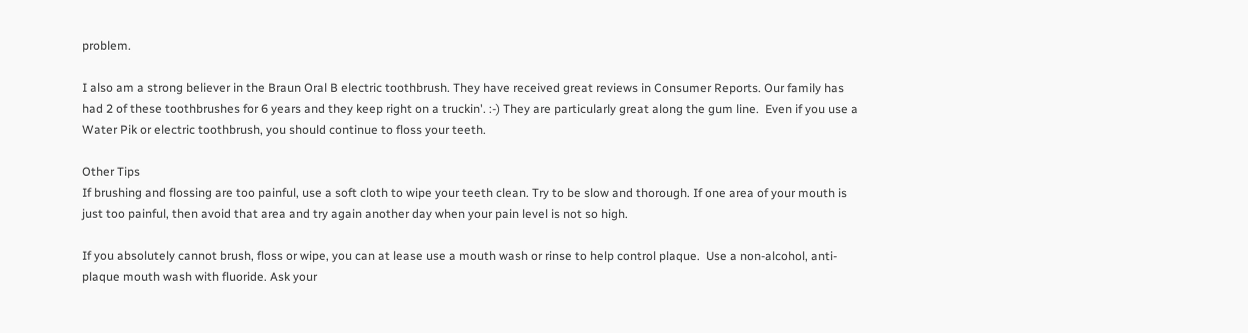problem.

I also am a strong believer in the Braun Oral B electric toothbrush. They have received great reviews in Consumer Reports. Our family has had 2 of these toothbrushes for 6 years and they keep right on a truckin'. :-) They are particularly great along the gum line.  Even if you use a Water Pik or electric toothbrush, you should continue to floss your teeth.

Other Tips
If brushing and flossing are too painful, use a soft cloth to wipe your teeth clean. Try to be slow and thorough. If one area of your mouth is just too painful, then avoid that area and try again another day when your pain level is not so high.

If you absolutely cannot brush, floss or wipe, you can at lease use a mouth wash or rinse to help control plaque.  Use a non-alcohol, anti-plaque mouth wash with fluoride. Ask your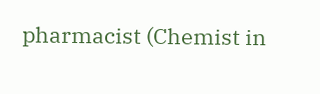pharmacist (Chemist in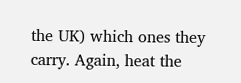the UK) which ones they carry. Again, heat the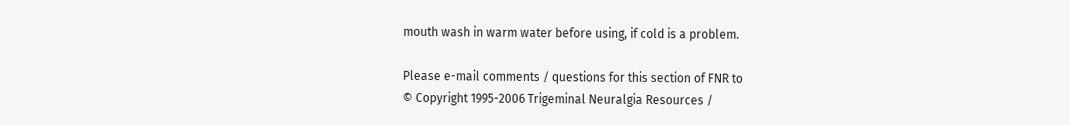mouth wash in warm water before using, if cold is a problem.

Please e-mail comments / questions for this section of FNR to
© Copyright 1995-2006 Trigeminal Neuralgia Resources /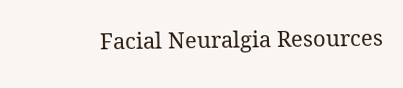Facial Neuralgia Resources